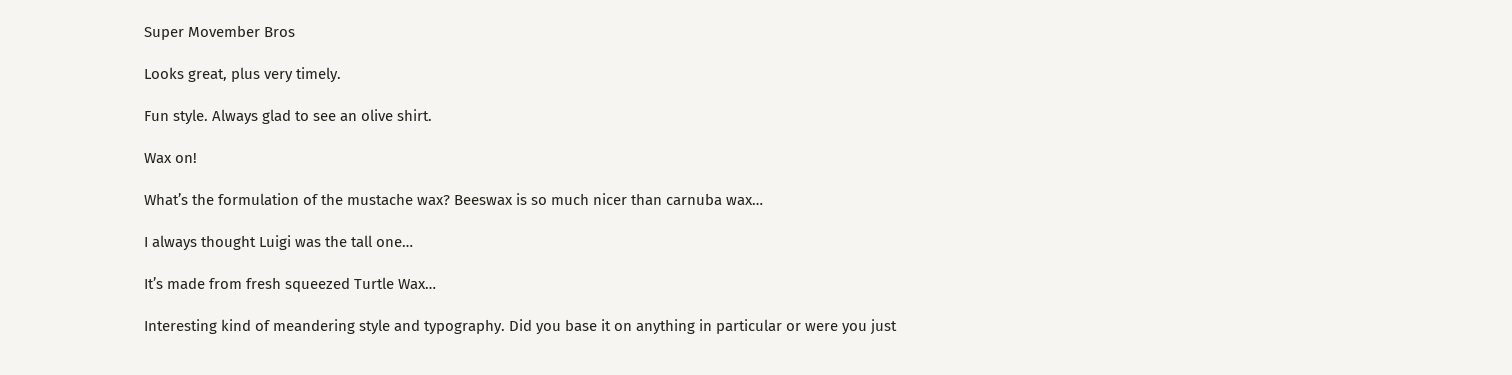Super Movember Bros

Looks great, plus very timely.

Fun style. Always glad to see an olive shirt.

Wax on!

What’s the formulation of the mustache wax? Beeswax is so much nicer than carnuba wax…

I always thought Luigi was the tall one…

It’s made from fresh squeezed Turtle Wax…

Interesting kind of meandering style and typography. Did you base it on anything in particular or were you just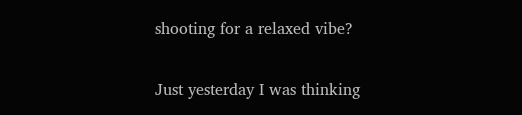shooting for a relaxed vibe?

Just yesterday I was thinking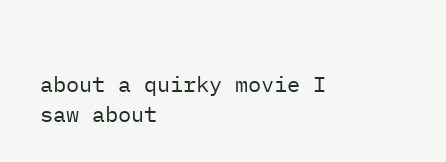about a quirky movie I saw about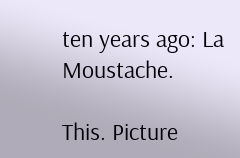ten years ago: La Moustache.

This. Picture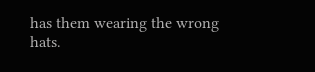has them wearing the wrong hats.